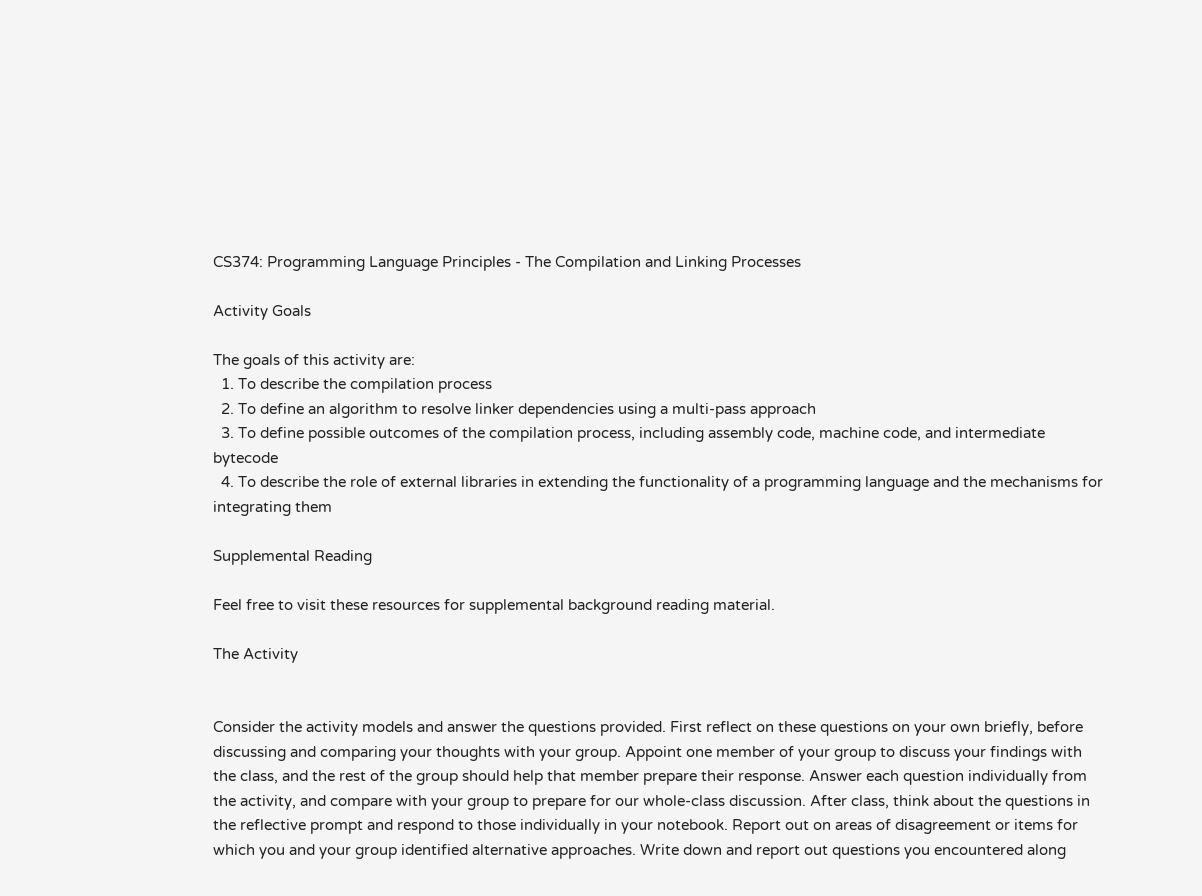CS374: Programming Language Principles - The Compilation and Linking Processes

Activity Goals

The goals of this activity are:
  1. To describe the compilation process
  2. To define an algorithm to resolve linker dependencies using a multi-pass approach
  3. To define possible outcomes of the compilation process, including assembly code, machine code, and intermediate bytecode
  4. To describe the role of external libraries in extending the functionality of a programming language and the mechanisms for integrating them

Supplemental Reading

Feel free to visit these resources for supplemental background reading material.

The Activity


Consider the activity models and answer the questions provided. First reflect on these questions on your own briefly, before discussing and comparing your thoughts with your group. Appoint one member of your group to discuss your findings with the class, and the rest of the group should help that member prepare their response. Answer each question individually from the activity, and compare with your group to prepare for our whole-class discussion. After class, think about the questions in the reflective prompt and respond to those individually in your notebook. Report out on areas of disagreement or items for which you and your group identified alternative approaches. Write down and report out questions you encountered along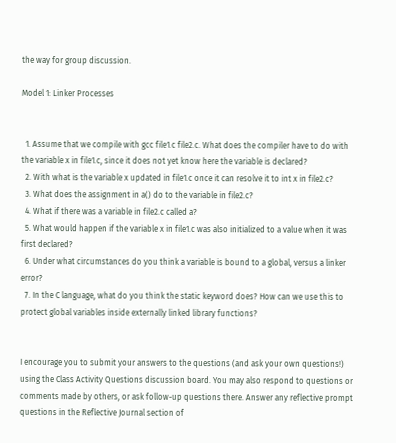the way for group discussion.

Model 1: Linker Processes


  1. Assume that we compile with gcc file1.c file2.c. What does the compiler have to do with the variable x in file1.c, since it does not yet know here the variable is declared?
  2. With what is the variable x updated in file1.c once it can resolve it to int x in file2.c?
  3. What does the assignment in a() do to the variable in file2.c?
  4. What if there was a variable in file2.c called a?
  5. What would happen if the variable x in file1.c was also initialized to a value when it was first declared?
  6. Under what circumstances do you think a variable is bound to a global, versus a linker error?
  7. In the C language, what do you think the static keyword does? How can we use this to protect global variables inside externally linked library functions?


I encourage you to submit your answers to the questions (and ask your own questions!) using the Class Activity Questions discussion board. You may also respond to questions or comments made by others, or ask follow-up questions there. Answer any reflective prompt questions in the Reflective Journal section of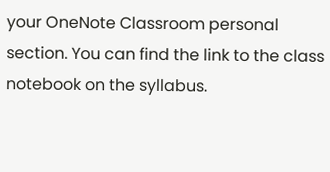your OneNote Classroom personal section. You can find the link to the class notebook on the syllabus.